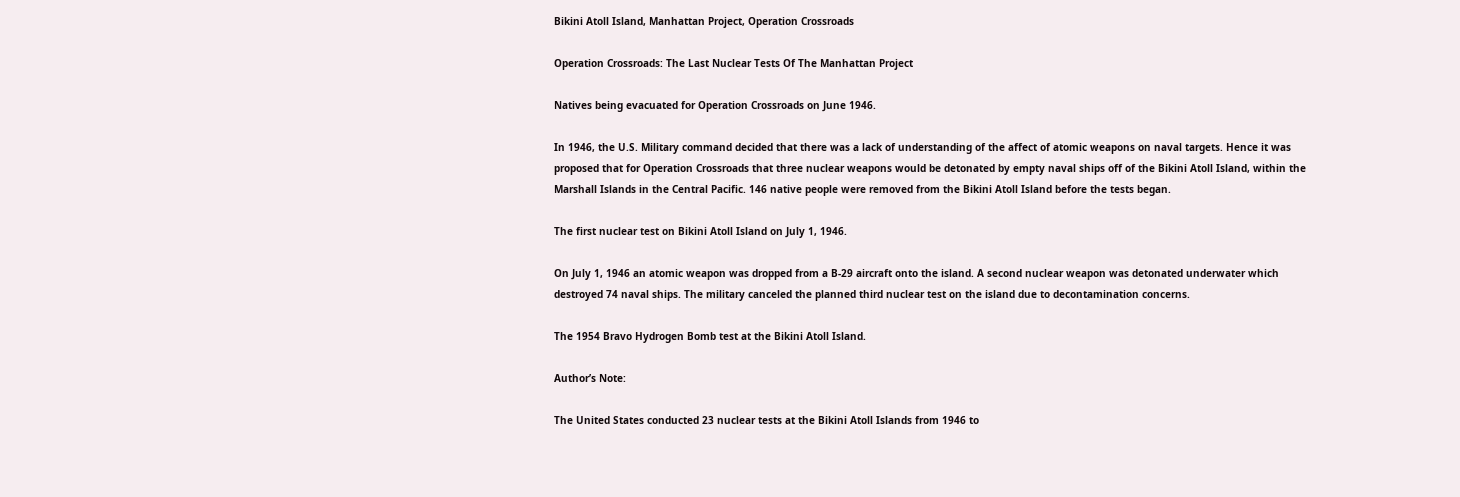Bikini Atoll Island, Manhattan Project, Operation Crossroads

Operation Crossroads: The Last Nuclear Tests Of The Manhattan Project

Natives being evacuated for Operation Crossroads on June 1946.

In 1946, the U.S. Military command decided that there was a lack of understanding of the affect of atomic weapons on naval targets. Hence it was proposed that for Operation Crossroads that three nuclear weapons would be detonated by empty naval ships off of the Bikini Atoll Island, within the Marshall Islands in the Central Pacific. 146 native people were removed from the Bikini Atoll Island before the tests began.

The first nuclear test on Bikini Atoll Island on July 1, 1946.

On July 1, 1946 an atomic weapon was dropped from a B-29 aircraft onto the island. A second nuclear weapon was detonated underwater which destroyed 74 naval ships. The military canceled the planned third nuclear test on the island due to decontamination concerns.

The 1954 Bravo Hydrogen Bomb test at the Bikini Atoll Island.

Author’s Note:

The United States conducted 23 nuclear tests at the Bikini Atoll Islands from 1946 to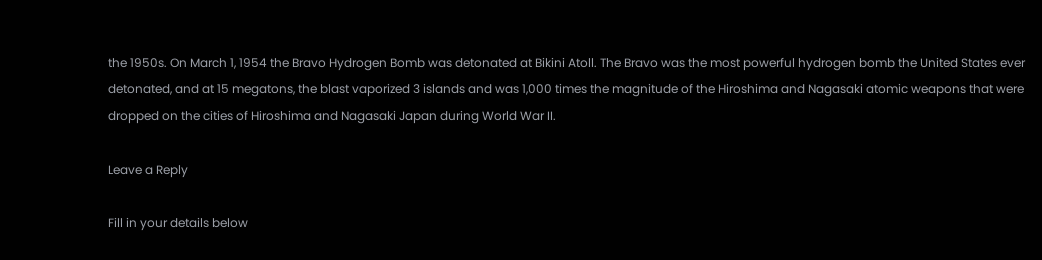the 1950s. On March 1, 1954 the Bravo Hydrogen Bomb was detonated at Bikini Atoll. The Bravo was the most powerful hydrogen bomb the United States ever detonated, and at 15 megatons, the blast vaporized 3 islands and was 1,000 times the magnitude of the Hiroshima and Nagasaki atomic weapons that were dropped on the cities of Hiroshima and Nagasaki Japan during World War II.

Leave a Reply

Fill in your details below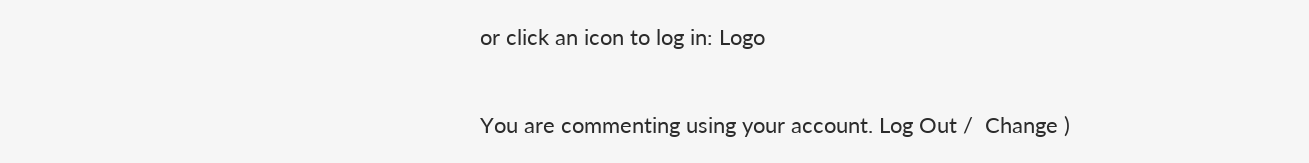or click an icon to log in: Logo

You are commenting using your account. Log Out /  Change )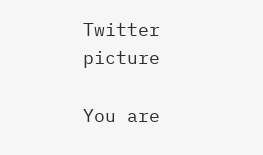Twitter picture

You are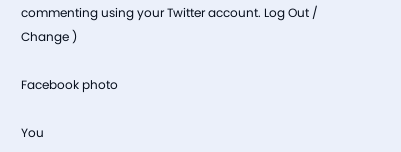commenting using your Twitter account. Log Out /  Change )

Facebook photo

You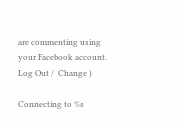are commenting using your Facebook account. Log Out /  Change )

Connecting to %s